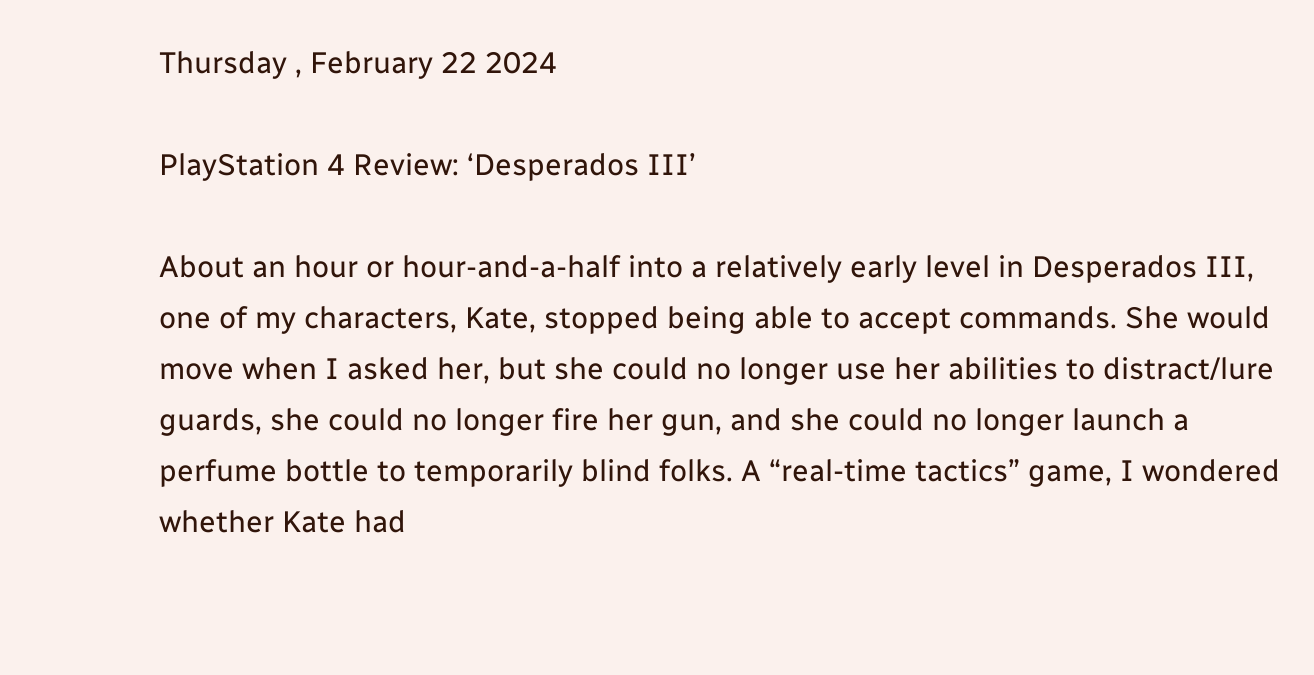Thursday , February 22 2024

PlayStation 4 Review: ‘Desperados III’

About an hour or hour-and-a-half into a relatively early level in Desperados III, one of my characters, Kate, stopped being able to accept commands. She would move when I asked her, but she could no longer use her abilities to distract/lure guards, she could no longer fire her gun, and she could no longer launch a perfume bottle to temporarily blind folks. A “real-time tactics” game, I wondered whether Kate had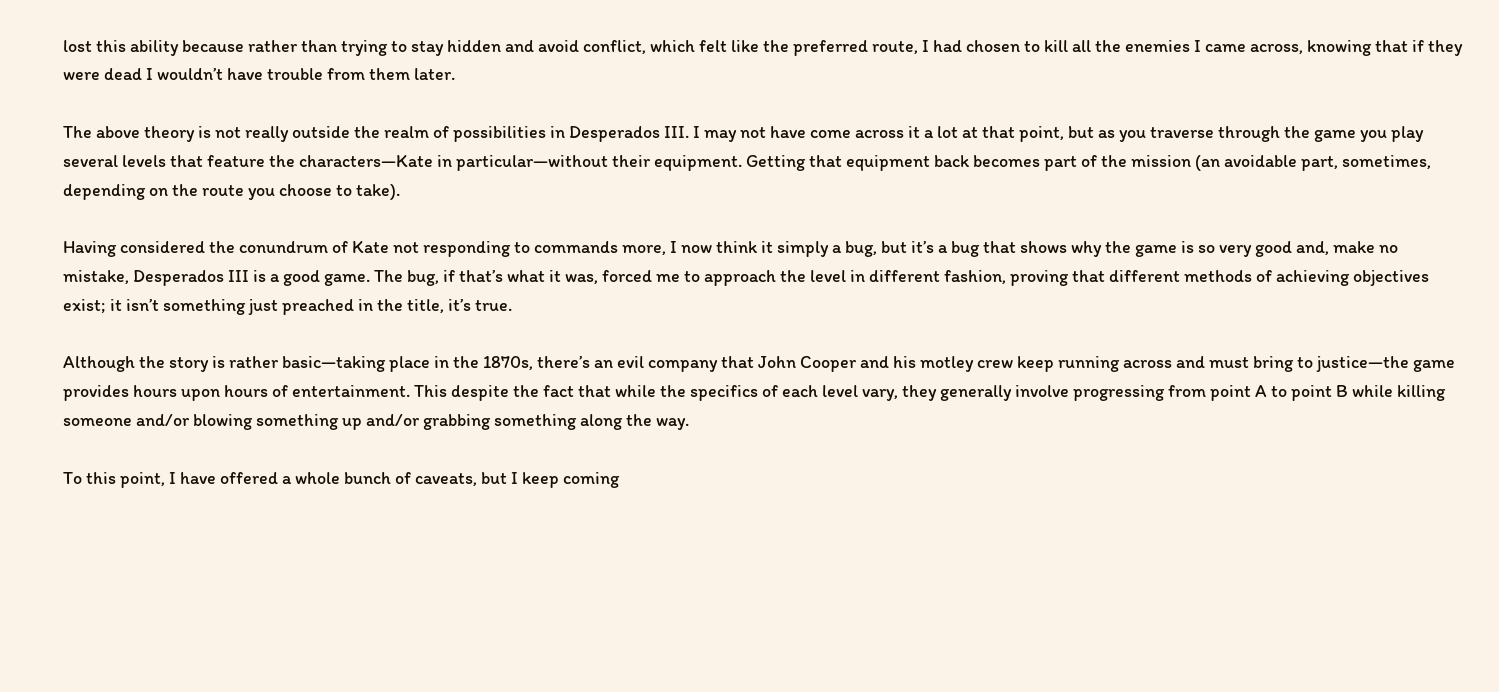lost this ability because rather than trying to stay hidden and avoid conflict, which felt like the preferred route, I had chosen to kill all the enemies I came across, knowing that if they were dead I wouldn’t have trouble from them later.

The above theory is not really outside the realm of possibilities in Desperados III. I may not have come across it a lot at that point, but as you traverse through the game you play several levels that feature the characters—Kate in particular—without their equipment. Getting that equipment back becomes part of the mission (an avoidable part, sometimes, depending on the route you choose to take).

Having considered the conundrum of Kate not responding to commands more, I now think it simply a bug, but it’s a bug that shows why the game is so very good and, make no mistake, Desperados III is a good game. The bug, if that’s what it was, forced me to approach the level in different fashion, proving that different methods of achieving objectives exist; it isn’t something just preached in the title, it’s true.

Although the story is rather basic—taking place in the 1870s, there’s an evil company that John Cooper and his motley crew keep running across and must bring to justice—the game provides hours upon hours of entertainment. This despite the fact that while the specifics of each level vary, they generally involve progressing from point A to point B while killing someone and/or blowing something up and/or grabbing something along the way.

To this point, I have offered a whole bunch of caveats, but I keep coming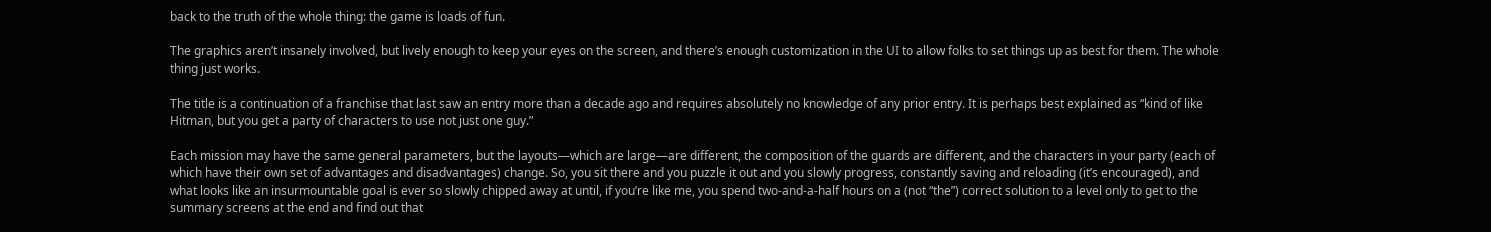back to the truth of the whole thing: the game is loads of fun.

The graphics aren’t insanely involved, but lively enough to keep your eyes on the screen, and there’s enough customization in the UI to allow folks to set things up as best for them. The whole thing just works.

The title is a continuation of a franchise that last saw an entry more than a decade ago and requires absolutely no knowledge of any prior entry. It is perhaps best explained as “kind of like Hitman, but you get a party of characters to use not just one guy.”

Each mission may have the same general parameters, but the layouts—which are large—are different, the composition of the guards are different, and the characters in your party (each of which have their own set of advantages and disadvantages) change. So, you sit there and you puzzle it out and you slowly progress, constantly saving and reloading (it’s encouraged), and what looks like an insurmountable goal is ever so slowly chipped away at until, if you’re like me, you spend two-and-a-half hours on a (not “the”) correct solution to a level only to get to the summary screens at the end and find out that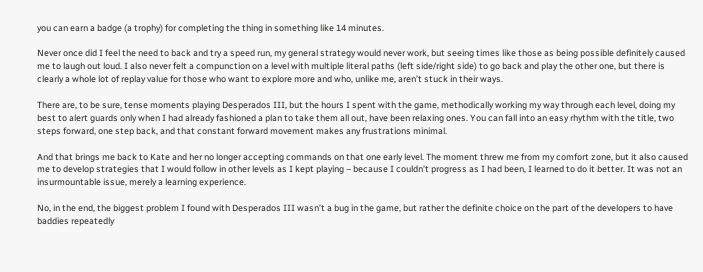you can earn a badge (a trophy) for completing the thing in something like 14 minutes.

Never once did I feel the need to back and try a speed run, my general strategy would never work, but seeing times like those as being possible definitely caused me to laugh out loud. I also never felt a compunction on a level with multiple literal paths (left side/right side) to go back and play the other one, but there is clearly a whole lot of replay value for those who want to explore more and who, unlike me, aren’t stuck in their ways.

There are, to be sure, tense moments playing Desperados III, but the hours I spent with the game, methodically working my way through each level, doing my best to alert guards only when I had already fashioned a plan to take them all out, have been relaxing ones. You can fall into an easy rhythm with the title, two steps forward, one step back, and that constant forward movement makes any frustrations minimal.

And that brings me back to Kate and her no longer accepting commands on that one early level. The moment threw me from my comfort zone, but it also caused me to develop strategies that I would follow in other levels as I kept playing – because I couldn’t progress as I had been, I learned to do it better. It was not an insurmountable issue, merely a learning experience.

No, in the end, the biggest problem I found with Desperados III wasn’t a bug in the game, but rather the definite choice on the part of the developers to have baddies repeatedly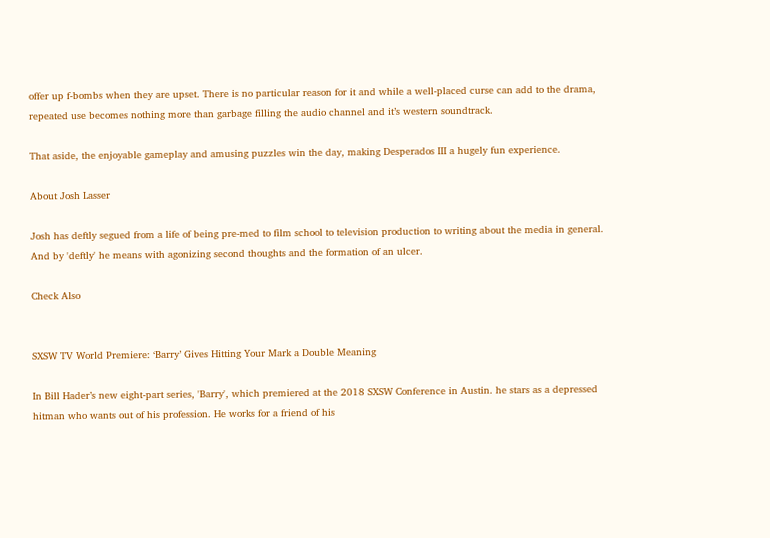offer up f-bombs when they are upset. There is no particular reason for it and while a well-placed curse can add to the drama, repeated use becomes nothing more than garbage filling the audio channel and it’s western soundtrack.

That aside, the enjoyable gameplay and amusing puzzles win the day, making Desperados III a hugely fun experience.

About Josh Lasser

Josh has deftly segued from a life of being pre-med to film school to television production to writing about the media in general. And by 'deftly' he means with agonizing second thoughts and the formation of an ulcer.

Check Also


SXSW TV World Premiere: ‘Barry’ Gives Hitting Your Mark a Double Meaning

In Bill Hader’s new eight-part series, 'Barry', which premiered at the 2018 SXSW Conference in Austin. he stars as a depressed hitman who wants out of his profession. He works for a friend of his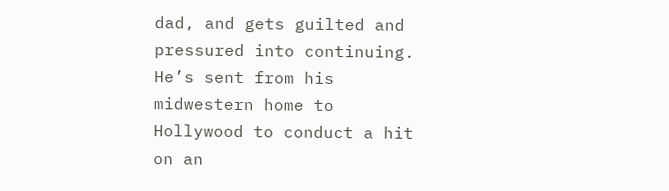dad, and gets guilted and pressured into continuing. He’s sent from his midwestern home to Hollywood to conduct a hit on an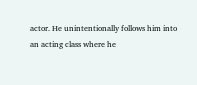actor. He unintentionally follows him into an acting class where he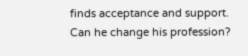finds acceptance and support. Can he change his profession?